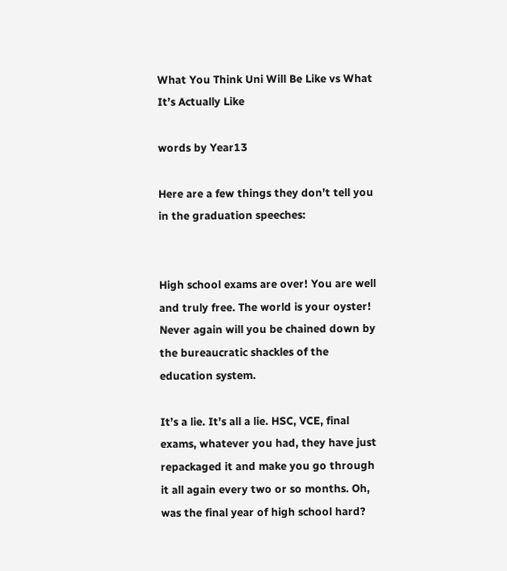What You Think Uni Will Be Like vs What It’s Actually Like

words by Year13

Here are a few things they don’t tell you in the graduation speeches:


High school exams are over! You are well and truly free. The world is your oyster! Never again will you be chained down by the bureaucratic shackles of the education system.

It’s a lie. It’s all a lie. HSC, VCE, final exams, whatever you had, they have just repackaged it and make you go through it all again every two or so months. Oh, was the final year of high school hard?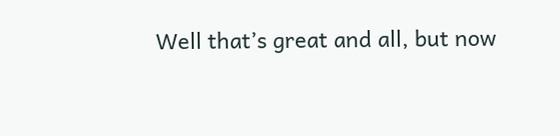Well that’s great and all, but now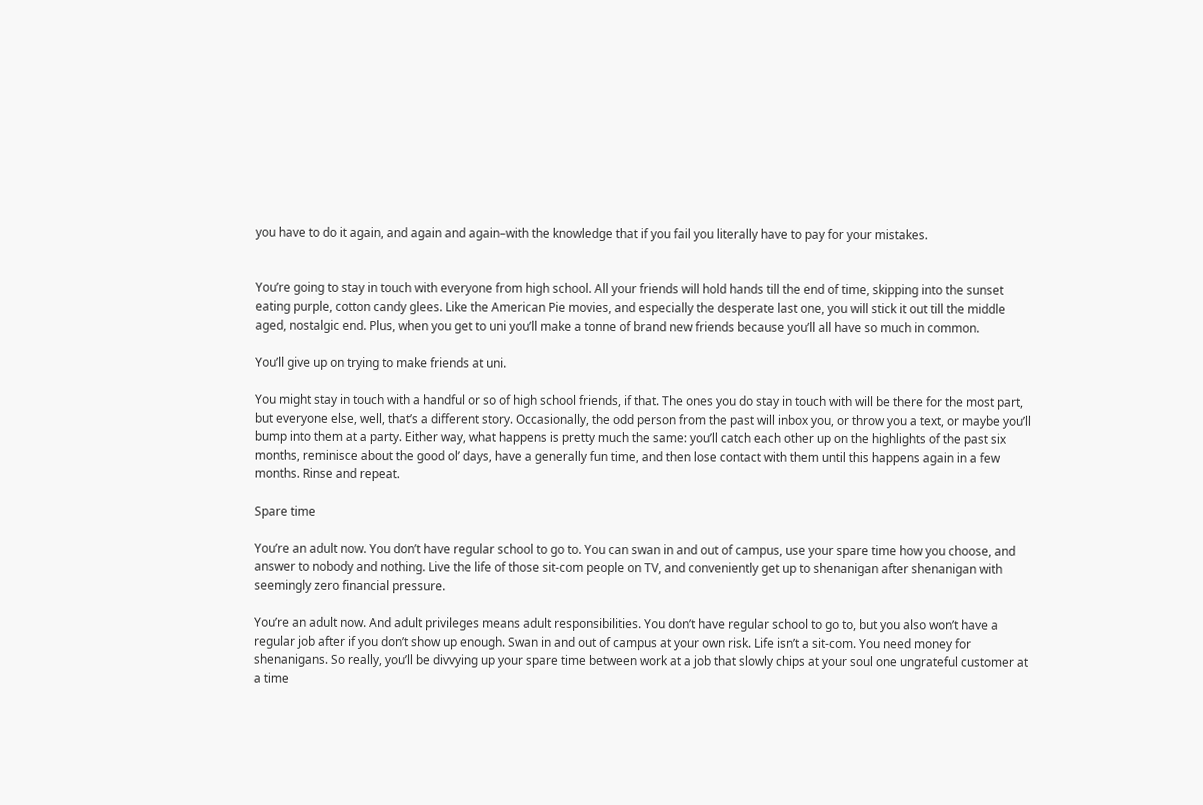you have to do it again, and again and again–with the knowledge that if you fail you literally have to pay for your mistakes.


You’re going to stay in touch with everyone from high school. All your friends will hold hands till the end of time, skipping into the sunset eating purple, cotton candy glees. Like the American Pie movies, and especially the desperate last one, you will stick it out till the middle aged, nostalgic end. Plus, when you get to uni you’ll make a tonne of brand new friends because you’ll all have so much in common.

You’ll give up on trying to make friends at uni.

You might stay in touch with a handful or so of high school friends, if that. The ones you do stay in touch with will be there for the most part, but everyone else, well, that’s a different story. Occasionally, the odd person from the past will inbox you, or throw you a text, or maybe you’ll bump into them at a party. Either way, what happens is pretty much the same: you’ll catch each other up on the highlights of the past six months, reminisce about the good ol’ days, have a generally fun time, and then lose contact with them until this happens again in a few months. Rinse and repeat.

Spare time

You’re an adult now. You don’t have regular school to go to. You can swan in and out of campus, use your spare time how you choose, and answer to nobody and nothing. Live the life of those sit-com people on TV, and conveniently get up to shenanigan after shenanigan with seemingly zero financial pressure.

You’re an adult now. And adult privileges means adult responsibilities. You don’t have regular school to go to, but you also won’t have a regular job after if you don’t show up enough. Swan in and out of campus at your own risk. Life isn’t a sit-com. You need money for shenanigans. So really, you’ll be divvying up your spare time between work at a job that slowly chips at your soul one ungrateful customer at a time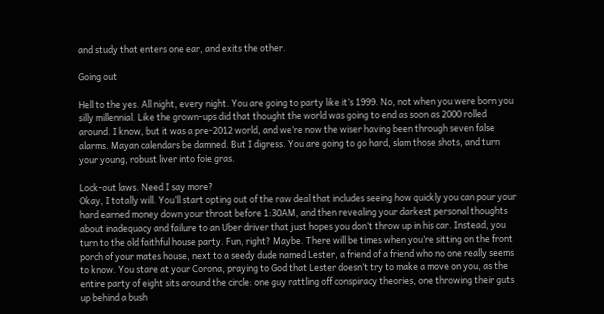and study that enters one ear, and exits the other.

Going out

Hell to the yes. All night, every night. You are going to party like it’s 1999. No, not when you were born you silly millennial. Like the grown-ups did that thought the world was going to end as soon as 2000 rolled around. I know, but it was a pre-2012 world, and we’re now the wiser having been through seven false alarms. Mayan calendars be damned. But I digress. You are going to go hard, slam those shots, and turn your young, robust liver into foie gras.

Lock-out laws. Need I say more?
Okay, I totally will. You’ll start opting out of the raw deal that includes seeing how quickly you can pour your hard earned money down your throat before 1:30AM, and then revealing your darkest personal thoughts about inadequacy and failure to an Uber driver that just hopes you don’t throw up in his car. Instead, you turn to the old faithful house party. Fun, right? Maybe. There will be times when you’re sitting on the front porch of your mates house, next to a seedy dude named Lester, a friend of a friend who no one really seems to know. You stare at your Corona, praying to God that Lester doesn’t try to make a move on you, as the entire party of eight sits around the circle: one guy rattling off conspiracy theories, one throwing their guts up behind a bush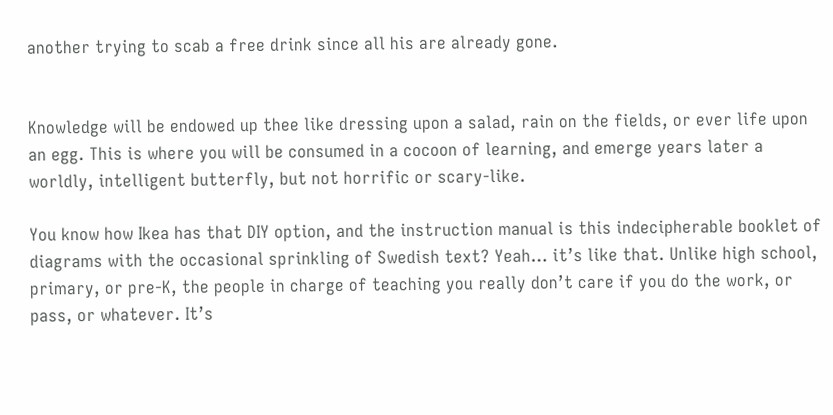another trying to scab a free drink since all his are already gone.


Knowledge will be endowed up thee like dressing upon a salad, rain on the fields, or ever life upon an egg. This is where you will be consumed in a cocoon of learning, and emerge years later a worldly, intelligent butterfly, but not horrific or scary-like.

You know how Ikea has that DIY option, and the instruction manual is this indecipherable booklet of diagrams with the occasional sprinkling of Swedish text? Yeah… it’s like that. Unlike high school, primary, or pre-K, the people in charge of teaching you really don’t care if you do the work, or pass, or whatever. It’s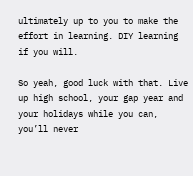ultimately up to you to make the effort in learning. DIY learning if you will.

So yeah, good luck with that. Live up high school, your gap year and your holidays while you can, you’ll never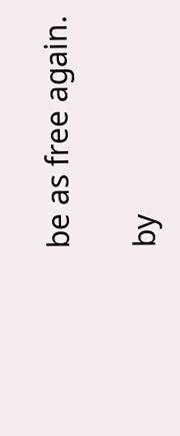be as free again.

by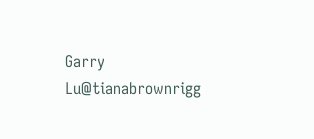Garry Lu@tianabrownrigg